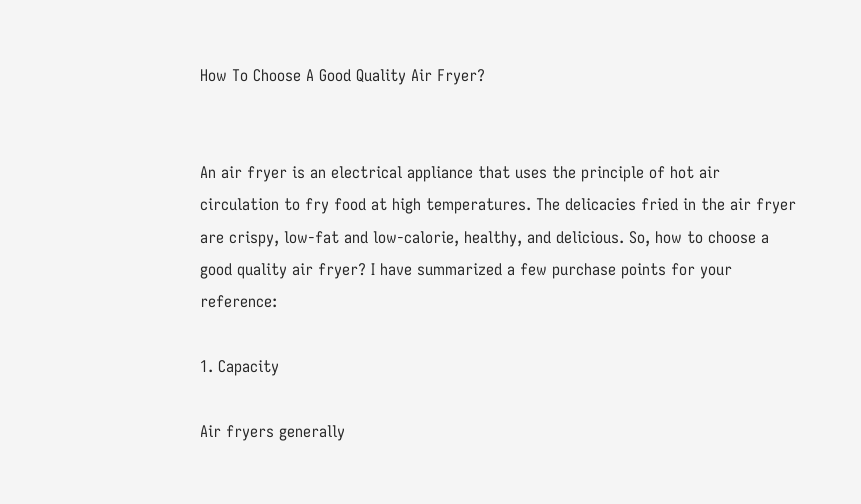How To Choose A Good Quality Air Fryer?


An air fryer is an electrical appliance that uses the principle of hot air circulation to fry food at high temperatures. The delicacies fried in the air fryer are crispy, low-fat and low-calorie, healthy, and delicious. So, how to choose a good quality air fryer? I have summarized a few purchase points for your reference:

1. Capacity

Air fryers generally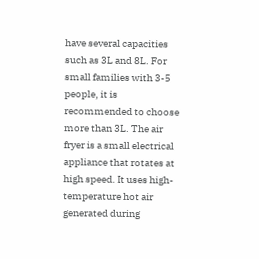have several capacities such as 3L and 8L. For small families with 3-5 people, it is recommended to choose more than 3L. The air fryer is a small electrical appliance that rotates at high speed. It uses high-temperature hot air generated during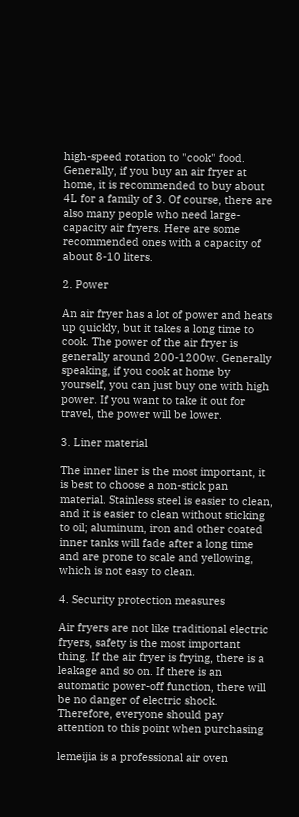high-speed rotation to "cook" food. Generally, if you buy an air fryer at home, it is recommended to buy about 4L for a family of 3. Of course, there are also many people who need large-capacity air fryers. Here are some recommended ones with a capacity of about 8-10 liters.

2. Power

An air fryer has a lot of power and heats up quickly, but it takes a long time to cook. The power of the air fryer is generally around 200-1200w. Generally speaking, if you cook at home by yourself, you can just buy one with high power. If you want to take it out for travel, the power will be lower.

3. Liner material

The inner liner is the most important, it is best to choose a non-stick pan material. Stainless steel is easier to clean, and it is easier to clean without sticking to oil; aluminum, iron and other coated inner tanks will fade after a long time and are prone to scale and yellowing, which is not easy to clean.

4. Security protection measures

Air fryers are not like traditional electric fryers, safety is the most important thing. If the air fryer is frying, there is a leakage and so on. If there is an automatic power-off function, there will be no danger of electric shock. Therefore, everyone should pay attention to this point when purchasing

lemeijia is a professional air oven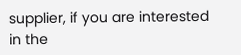supplier, if you are interested in the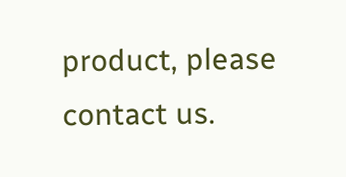product, please contact us.